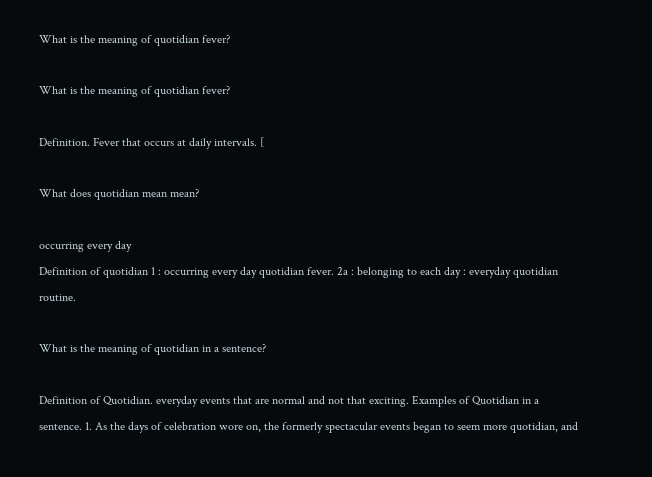What is the meaning of quotidian fever?

What is the meaning of quotidian fever?

Definition. Fever that occurs at daily intervals. [

What does quotidian mean mean?

occurring every day
Definition of quotidian 1 : occurring every day quotidian fever. 2a : belonging to each day : everyday quotidian routine.

What is the meaning of quotidian in a sentence?

Definition of Quotidian. everyday events that are normal and not that exciting. Examples of Quotidian in a sentence. 1. As the days of celebration wore on, the formerly spectacular events began to seem more quotidian, and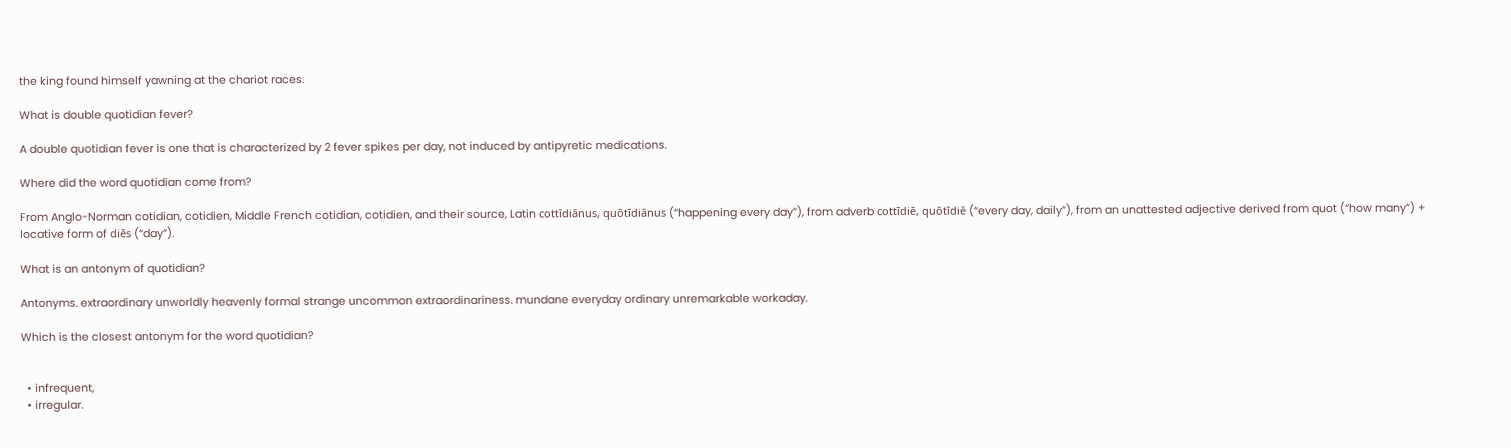the king found himself yawning at the chariot races.

What is double quotidian fever?

A double quotidian fever is one that is characterized by 2 fever spikes per day, not induced by antipyretic medications.

Where did the word quotidian come from?

From Anglo-Norman cotidian, cotidien, Middle French cotidian, cotidien, and their source, Latin cottīdiānus, quōtīdiānus (“happening every day”), from adverb cottīdiē, quōtīdiē (“every day, daily”), from an unattested adjective derived from quot (“how many”) + locative form of diēs (“day”).

What is an antonym of quotidian?

Antonyms. extraordinary unworldly heavenly formal strange uncommon extraordinariness. mundane everyday ordinary unremarkable workaday.

Which is the closest antonym for the word quotidian?


  • infrequent,
  • irregular.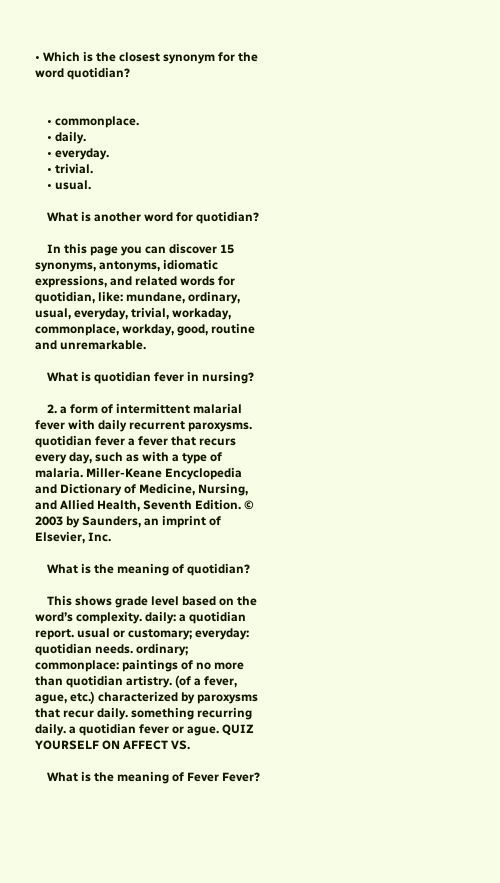• Which is the closest synonym for the word quotidian?


    • commonplace.
    • daily.
    • everyday.
    • trivial.
    • usual.

    What is another word for quotidian?

    In this page you can discover 15 synonyms, antonyms, idiomatic expressions, and related words for quotidian, like: mundane, ordinary, usual, everyday, trivial, workaday, commonplace, workday, good, routine and unremarkable.

    What is quotidian fever in nursing?

    2. a form of intermittent malarial fever with daily recurrent paroxysms. quotidian fever a fever that recurs every day, such as with a type of malaria. Miller-Keane Encyclopedia and Dictionary of Medicine, Nursing, and Allied Health, Seventh Edition. © 2003 by Saunders, an imprint of Elsevier, Inc.

    What is the meaning of quotidian?

    This shows grade level based on the word’s complexity. daily: a quotidian report. usual or customary; everyday: quotidian needs. ordinary; commonplace: paintings of no more than quotidian artistry. (of a fever, ague, etc.) characterized by paroxysms that recur daily. something recurring daily. a quotidian fever or ague. QUIZ YOURSELF ON AFFECT VS.

    What is the meaning of Fever Fever?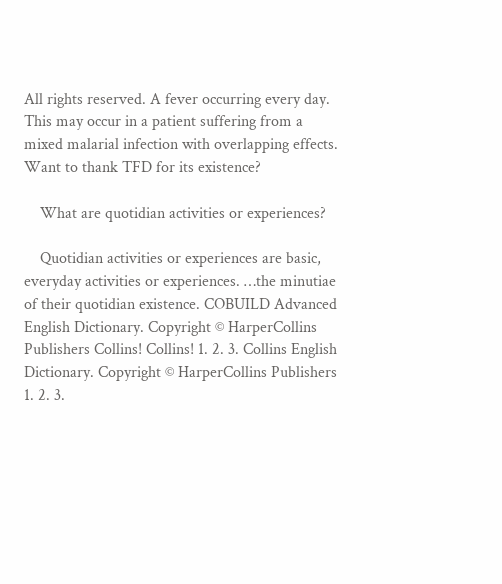All rights reserved. A fever occurring every day. This may occur in a patient suffering from a mixed malarial infection with overlapping effects. Want to thank TFD for its existence?

    What are quotidian activities or experiences?

    Quotidian activities or experiences are basic, everyday activities or experiences. …the minutiae of their quotidian existence. COBUILD Advanced English Dictionary. Copyright © HarperCollins Publishers Collins! Collins! 1. 2. 3. Collins English Dictionary. Copyright © HarperCollins Publishers 1. 2. 3.